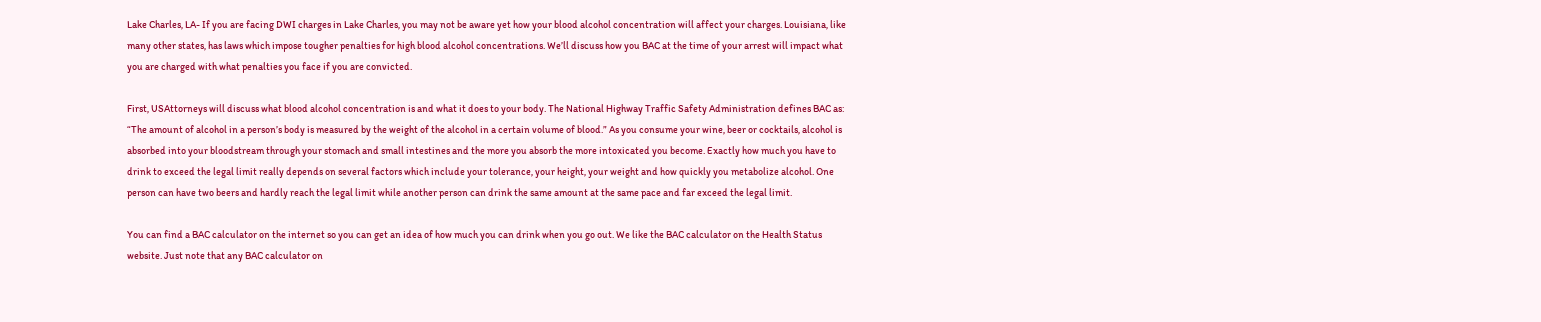Lake Charles, LA- If you are facing DWI charges in Lake Charles, you may not be aware yet how your blood alcohol concentration will affect your charges. Louisiana, like many other states, has laws which impose tougher penalties for high blood alcohol concentrations. We’ll discuss how you BAC at the time of your arrest will impact what you are charged with what penalties you face if you are convicted.

First, USAttorneys will discuss what blood alcohol concentration is and what it does to your body. The National Highway Traffic Safety Administration defines BAC as: “The amount of alcohol in a person’s body is measured by the weight of the alcohol in a certain volume of blood.” As you consume your wine, beer or cocktails, alcohol is absorbed into your bloodstream through your stomach and small intestines and the more you absorb the more intoxicated you become. Exactly how much you have to drink to exceed the legal limit really depends on several factors which include your tolerance, your height, your weight and how quickly you metabolize alcohol. One person can have two beers and hardly reach the legal limit while another person can drink the same amount at the same pace and far exceed the legal limit.

You can find a BAC calculator on the internet so you can get an idea of how much you can drink when you go out. We like the BAC calculator on the Health Status website. Just note that any BAC calculator on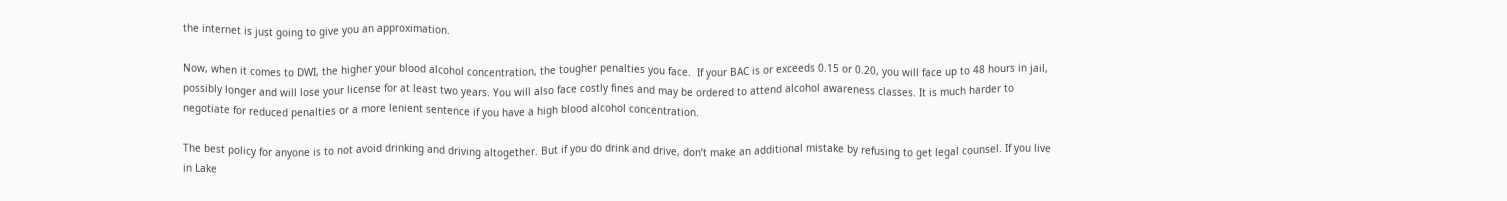the internet is just going to give you an approximation.

Now, when it comes to DWI, the higher your blood alcohol concentration, the tougher penalties you face.  If your BAC is or exceeds 0.15 or 0.20, you will face up to 48 hours in jail, possibly longer and will lose your license for at least two years. You will also face costly fines and may be ordered to attend alcohol awareness classes. It is much harder to negotiate for reduced penalties or a more lenient sentence if you have a high blood alcohol concentration.

The best policy for anyone is to not avoid drinking and driving altogether. But if you do drink and drive, don’t make an additional mistake by refusing to get legal counsel. If you live in Lake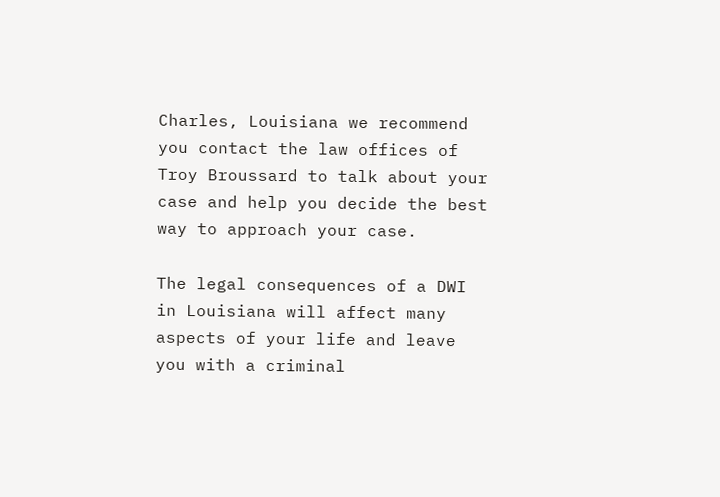Charles, Louisiana we recommend you contact the law offices of Troy Broussard to talk about your case and help you decide the best way to approach your case.

The legal consequences of a DWI in Louisiana will affect many aspects of your life and leave you with a criminal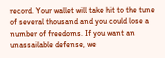record. Your wallet will take hit to the tune of several thousand and you could lose a number of freedoms. If you want an unassailable defense, we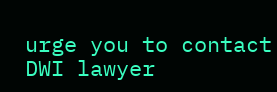urge you to contact DWI lawyer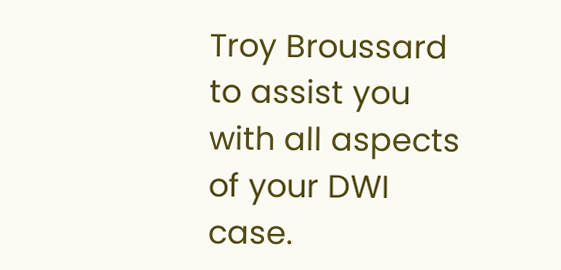Troy Broussard to assist you with all aspects of your DWI case.